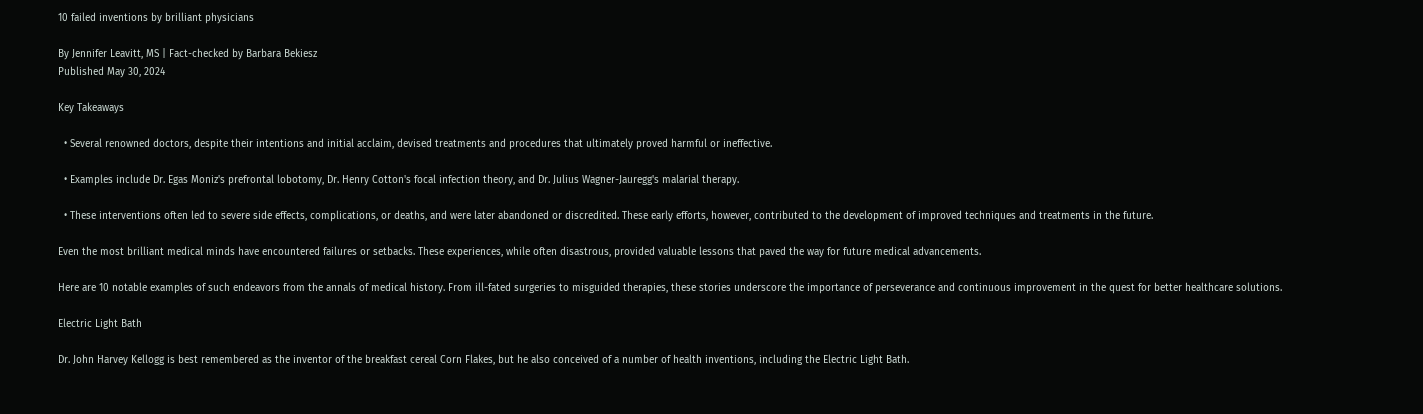10 failed inventions by brilliant physicians

By Jennifer Leavitt, MS | Fact-checked by Barbara Bekiesz
Published May 30, 2024

Key Takeaways

  • Several renowned doctors, despite their intentions and initial acclaim, devised treatments and procedures that ultimately proved harmful or ineffective.

  • Examples include Dr. Egas Moniz's prefrontal lobotomy, Dr. Henry Cotton's focal infection theory, and Dr. Julius Wagner-Jauregg's malarial therapy.

  • These interventions often led to severe side effects, complications, or deaths, and were later abandoned or discredited. These early efforts, however, contributed to the development of improved techniques and treatments in the future.

Even the most brilliant medical minds have encountered failures or setbacks. These experiences, while often disastrous, provided valuable lessons that paved the way for future medical advancements.

Here are 10 notable examples of such endeavors from the annals of medical history. From ill-fated surgeries to misguided therapies, these stories underscore the importance of perseverance and continuous improvement in the quest for better healthcare solutions.

Electric Light Bath

Dr. John Harvey Kellogg is best remembered as the inventor of the breakfast cereal Corn Flakes, but he also conceived of a number of health inventions, including the Electric Light Bath.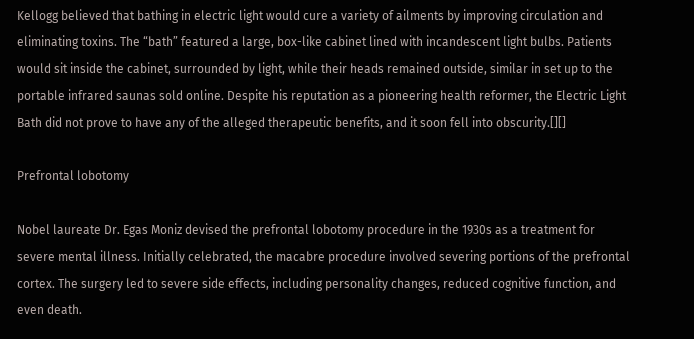Kellogg believed that bathing in electric light would cure a variety of ailments by improving circulation and eliminating toxins. The “bath” featured a large, box-like cabinet lined with incandescent light bulbs. Patients would sit inside the cabinet, surrounded by light, while their heads remained outside, similar in set up to the portable infrared saunas sold online. Despite his reputation as a pioneering health reformer, the Electric Light Bath did not prove to have any of the alleged therapeutic benefits, and it soon fell into obscurity.[][]

Prefrontal lobotomy

Nobel laureate Dr. Egas Moniz devised the prefrontal lobotomy procedure in the 1930s as a treatment for severe mental illness. Initially celebrated, the macabre procedure involved severing portions of the prefrontal cortex. The surgery led to severe side effects, including personality changes, reduced cognitive function, and even death.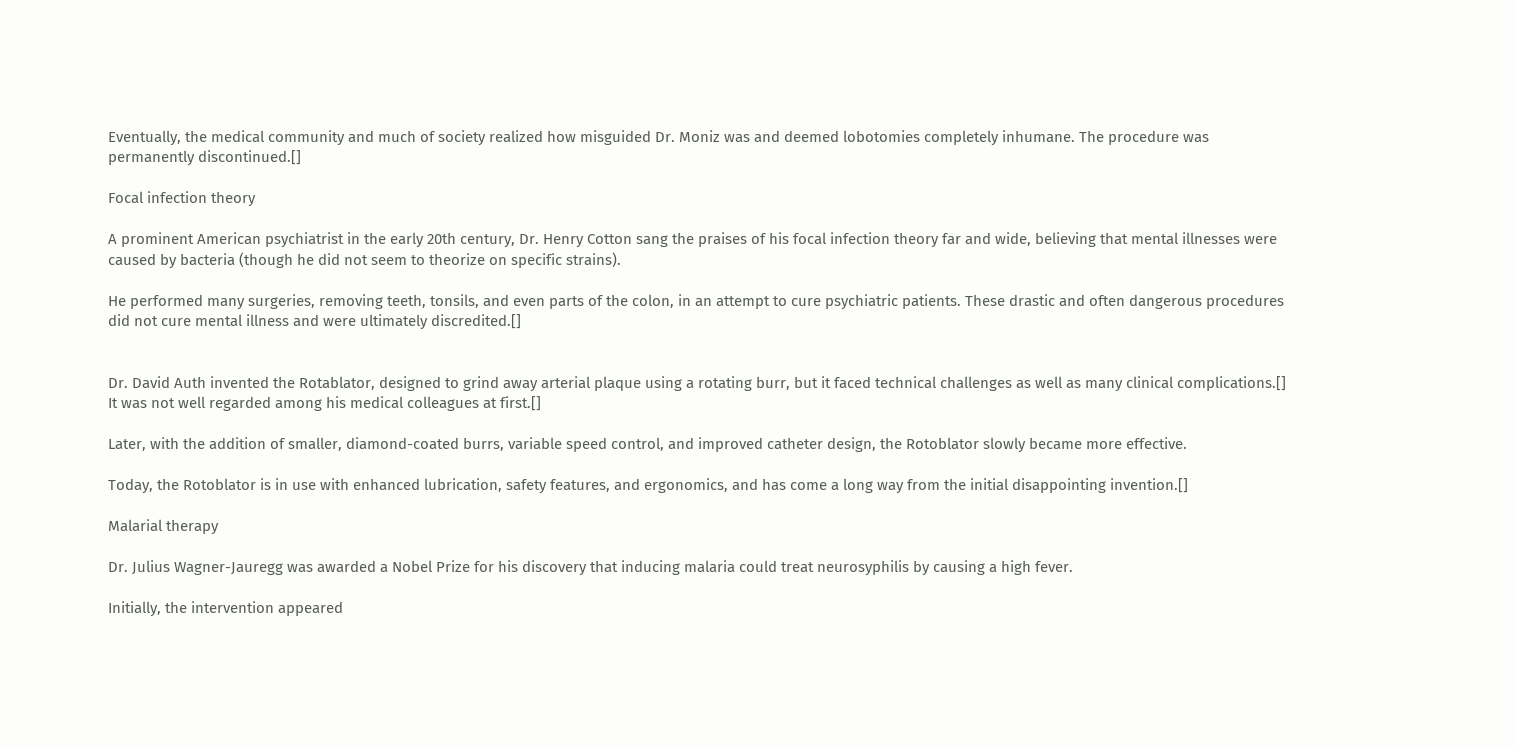Eventually, the medical community and much of society realized how misguided Dr. Moniz was and deemed lobotomies completely inhumane. The procedure was permanently discontinued.[]

Focal infection theory

A prominent American psychiatrist in the early 20th century, Dr. Henry Cotton sang the praises of his focal infection theory far and wide, believing that mental illnesses were caused by bacteria (though he did not seem to theorize on specific strains).

He performed many surgeries, removing teeth, tonsils, and even parts of the colon, in an attempt to cure psychiatric patients. These drastic and often dangerous procedures did not cure mental illness and were ultimately discredited.[]


Dr. David Auth invented the Rotablator, designed to grind away arterial plaque using a rotating burr, but it faced technical challenges as well as many clinical complications.[] It was not well regarded among his medical colleagues at first.[]

Later, with the addition of smaller, diamond-coated burrs, variable speed control, and improved catheter design, the Rotoblator slowly became more effective.

Today, the Rotoblator is in use with enhanced lubrication, safety features, and ergonomics, and has come a long way from the initial disappointing invention.[]

Malarial therapy

Dr. Julius Wagner-Jauregg was awarded a Nobel Prize for his discovery that inducing malaria could treat neurosyphilis by causing a high fever.

Initially, the intervention appeared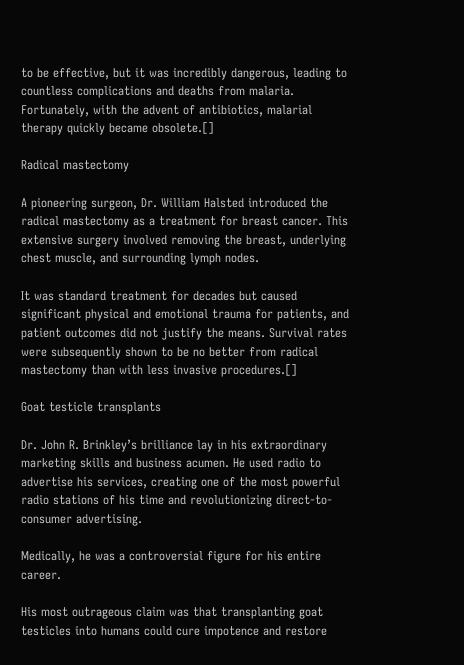to be effective, but it was incredibly dangerous, leading to countless complications and deaths from malaria. Fortunately, with the advent of antibiotics, malarial therapy quickly became obsolete.[]

Radical mastectomy

A pioneering surgeon, Dr. William Halsted introduced the radical mastectomy as a treatment for breast cancer. This extensive surgery involved removing the breast, underlying chest muscle, and surrounding lymph nodes.

It was standard treatment for decades but caused significant physical and emotional trauma for patients, and patient outcomes did not justify the means. Survival rates were subsequently shown to be no better from radical mastectomy than with less invasive procedures.[]

Goat testicle transplants

Dr. John R. Brinkley’s brilliance lay in his extraordinary marketing skills and business acumen. He used radio to advertise his services, creating one of the most powerful radio stations of his time and revolutionizing direct-to-consumer advertising.

Medically, he was a controversial figure for his entire career.

His most outrageous claim was that transplanting goat testicles into humans could cure impotence and restore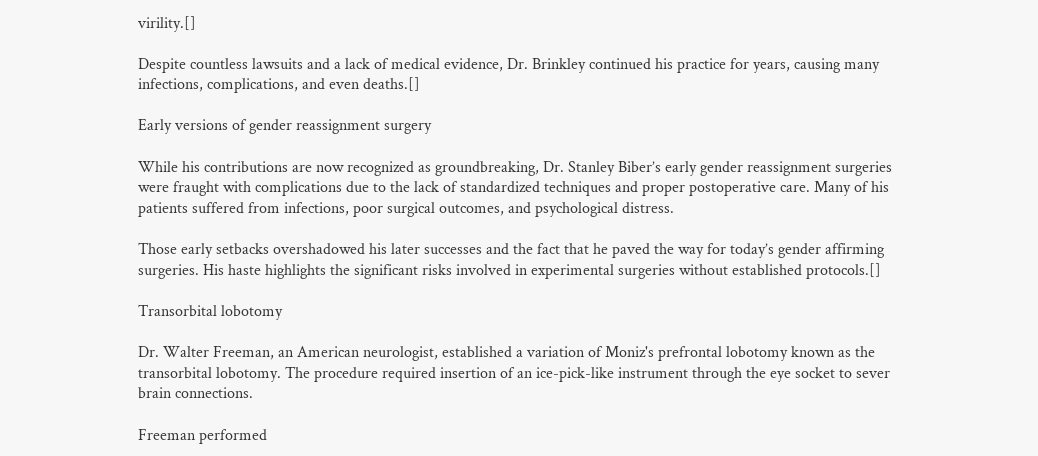virility.[]

Despite countless lawsuits and a lack of medical evidence, Dr. Brinkley continued his practice for years, causing many infections, complications, and even deaths.[]

Early versions of gender reassignment surgery

While his contributions are now recognized as groundbreaking, Dr. Stanley Biber’s early gender reassignment surgeries were fraught with complications due to the lack of standardized techniques and proper postoperative care. Many of his patients suffered from infections, poor surgical outcomes, and psychological distress.

Those early setbacks overshadowed his later successes and the fact that he paved the way for today’s gender affirming surgeries. His haste highlights the significant risks involved in experimental surgeries without established protocols.[]

Transorbital lobotomy

Dr. Walter Freeman, an American neurologist, established a variation of Moniz's prefrontal lobotomy known as the transorbital lobotomy. The procedure required insertion of an ice-pick-like instrument through the eye socket to sever brain connections.

Freeman performed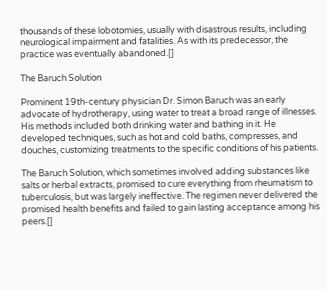thousands of these lobotomies, usually with disastrous results, including neurological impairment and fatalities. As with its predecessor, the practice was eventually abandoned.[]

The Baruch Solution

Prominent 19th-century physician Dr. Simon Baruch was an early advocate of hydrotherapy, using water to treat a broad range of illnesses. His methods included both drinking water and bathing in it. He developed techniques, such as hot and cold baths, compresses, and douches, customizing treatments to the specific conditions of his patients.

The Baruch Solution, which sometimes involved adding substances like salts or herbal extracts, promised to cure everything from rheumatism to tuberculosis, but was largely ineffective. The regimen never delivered the promised health benefits and failed to gain lasting acceptance among his peers.[]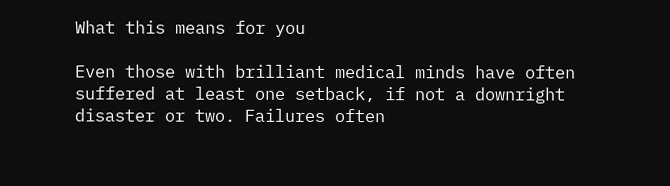What this means for you

Even those with brilliant medical minds have often suffered at least one setback, if not a downright disaster or two. Failures often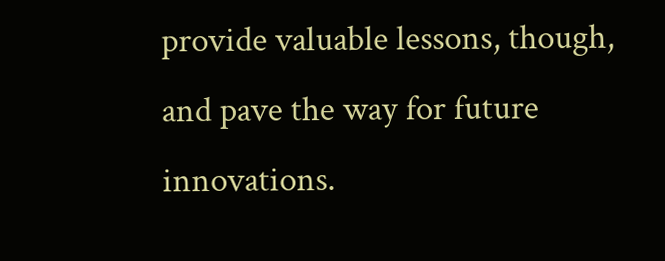provide valuable lessons, though, and pave the way for future innovations.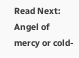Read Next: Angel of mercy or cold-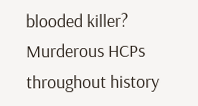blooded killer? Murderous HCPs throughout history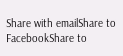Share with emailShare to FacebookShare to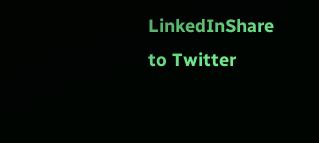LinkedInShare to Twitter